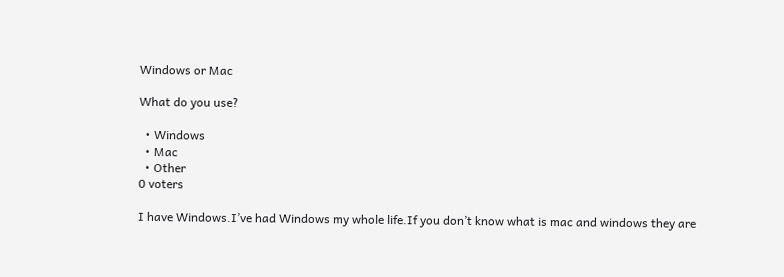Windows or Mac

What do you use?

  • Windows
  • Mac
  • Other
0 voters

I have Windows.I’ve had Windows my whole life.If you don’t know what is mac and windows they are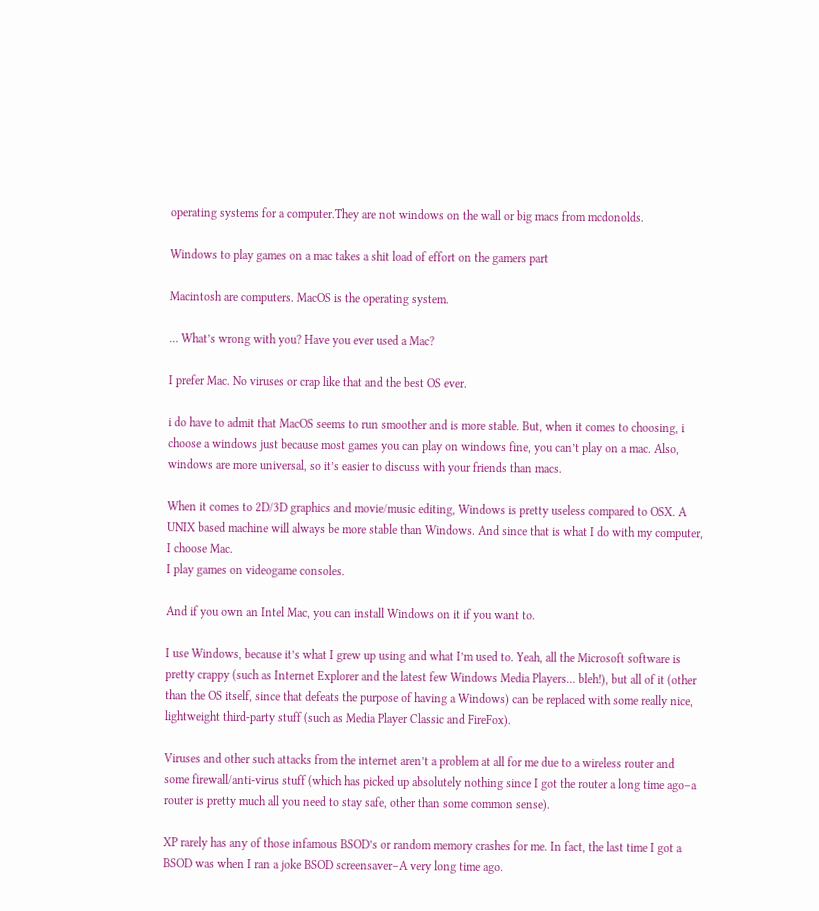operating systems for a computer.They are not windows on the wall or big macs from mcdonolds.

Windows to play games on a mac takes a shit load of effort on the gamers part

Macintosh are computers. MacOS is the operating system.

… What’s wrong with you? Have you ever used a Mac?

I prefer Mac. No viruses or crap like that and the best OS ever.

i do have to admit that MacOS seems to run smoother and is more stable. But, when it comes to choosing, i choose a windows just because most games you can play on windows fine, you can’t play on a mac. Also, windows are more universal, so it’s easier to discuss with your friends than macs.

When it comes to 2D/3D graphics and movie/music editing, Windows is pretty useless compared to OSX. A UNIX based machine will always be more stable than Windows. And since that is what I do with my computer, I choose Mac.
I play games on videogame consoles.

And if you own an Intel Mac, you can install Windows on it if you want to.

I use Windows, because it’s what I grew up using and what I’m used to. Yeah, all the Microsoft software is pretty crappy (such as Internet Explorer and the latest few Windows Media Players… bleh!), but all of it (other than the OS itself, since that defeats the purpose of having a Windows) can be replaced with some really nice, lightweight third-party stuff (such as Media Player Classic and FireFox).

Viruses and other such attacks from the internet aren’t a problem at all for me due to a wireless router and some firewall/anti-virus stuff (which has picked up absolutely nothing since I got the router a long time ago–a router is pretty much all you need to stay safe, other than some common sense).

XP rarely has any of those infamous BSOD’s or random memory crashes for me. In fact, the last time I got a BSOD was when I ran a joke BSOD screensaver–A very long time ago.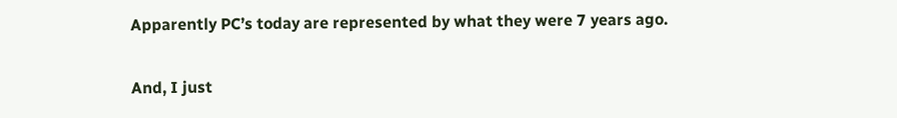Apparently PC’s today are represented by what they were 7 years ago.

And, I just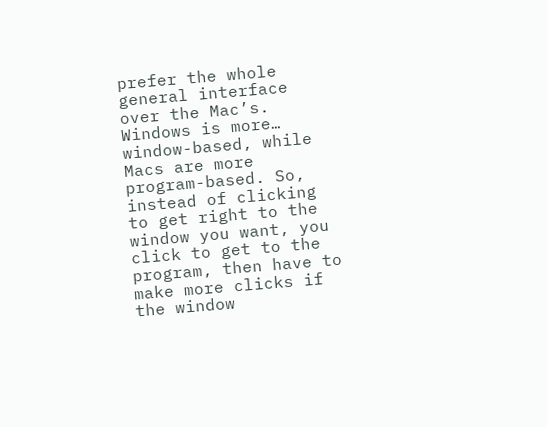prefer the whole general interface over the Mac’s. Windows is more… window-based, while Macs are more program-based. So, instead of clicking to get right to the window you want, you click to get to the program, then have to make more clicks if the window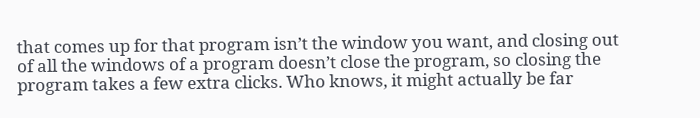that comes up for that program isn’t the window you want, and closing out of all the windows of a program doesn’t close the program, so closing the program takes a few extra clicks. Who knows, it might actually be far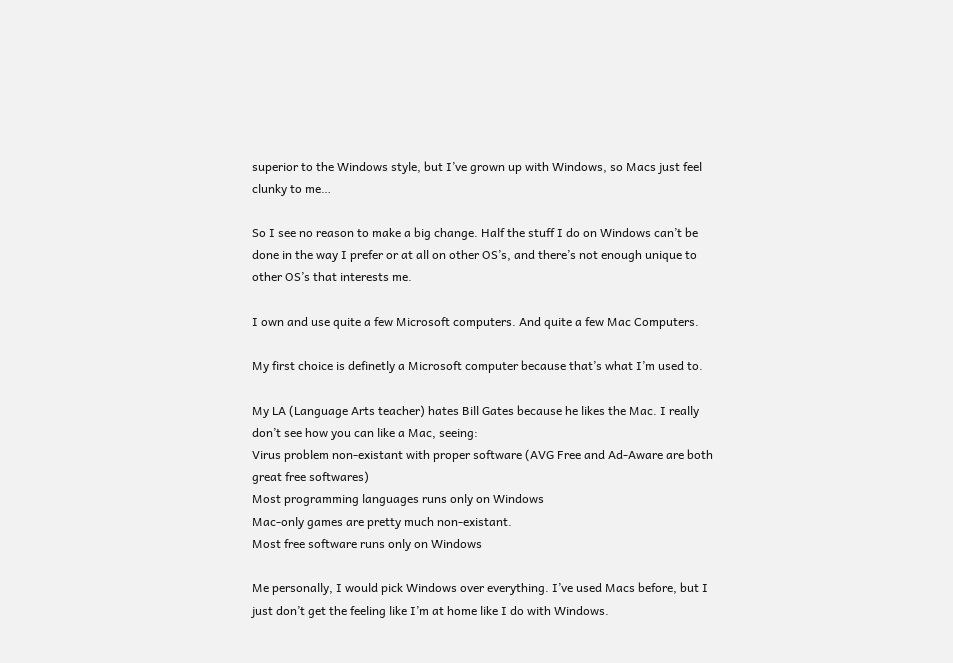superior to the Windows style, but I’ve grown up with Windows, so Macs just feel clunky to me…

So I see no reason to make a big change. Half the stuff I do on Windows can’t be done in the way I prefer or at all on other OS’s, and there’s not enough unique to other OS’s that interests me.

I own and use quite a few Microsoft computers. And quite a few Mac Computers.

My first choice is definetly a Microsoft computer because that’s what I’m used to.

My LA (Language Arts teacher) hates Bill Gates because he likes the Mac. I really don’t see how you can like a Mac, seeing:
Virus problem non-existant with proper software (AVG Free and Ad-Aware are both great free softwares)
Most programming languages runs only on Windows
Mac-only games are pretty much non-existant.
Most free software runs only on Windows

Me personally, I would pick Windows over everything. I’ve used Macs before, but I just don’t get the feeling like I’m at home like I do with Windows.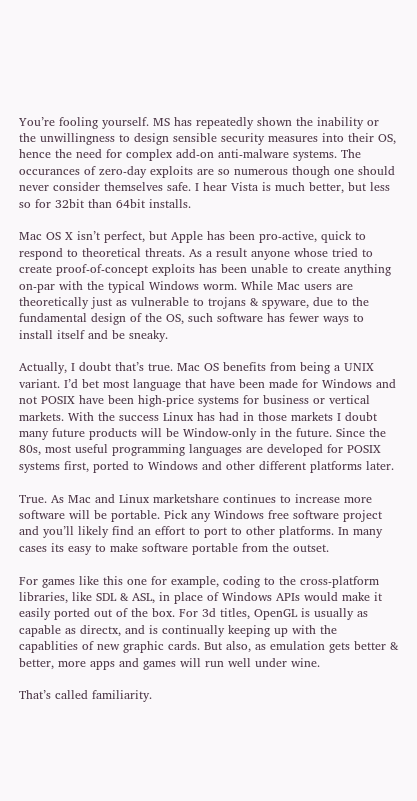You’re fooling yourself. MS has repeatedly shown the inability or the unwillingness to design sensible security measures into their OS, hence the need for complex add-on anti-malware systems. The occurances of zero-day exploits are so numerous though one should never consider themselves safe. I hear Vista is much better, but less so for 32bit than 64bit installs.

Mac OS X isn’t perfect, but Apple has been pro-active, quick to respond to theoretical threats. As a result anyone whose tried to create proof-of-concept exploits has been unable to create anything on-par with the typical Windows worm. While Mac users are theoretically just as vulnerable to trojans & spyware, due to the fundamental design of the OS, such software has fewer ways to install itself and be sneaky.

Actually, I doubt that’s true. Mac OS benefits from being a UNIX variant. I’d bet most language that have been made for Windows and not POSIX have been high-price systems for business or vertical markets. With the success Linux has had in those markets I doubt many future products will be Window-only in the future. Since the 80s, most useful programming languages are developed for POSIX systems first, ported to Windows and other different platforms later.

True. As Mac and Linux marketshare continues to increase more software will be portable. Pick any Windows free software project and you’ll likely find an effort to port to other platforms. In many cases its easy to make software portable from the outset.

For games like this one for example, coding to the cross-platform libraries, like SDL & ASL, in place of Windows APIs would make it easily ported out of the box. For 3d titles, OpenGL is usually as capable as directx, and is continually keeping up with the capablities of new graphic cards. But also, as emulation gets better & better, more apps and games will run well under wine.

That’s called familiarity.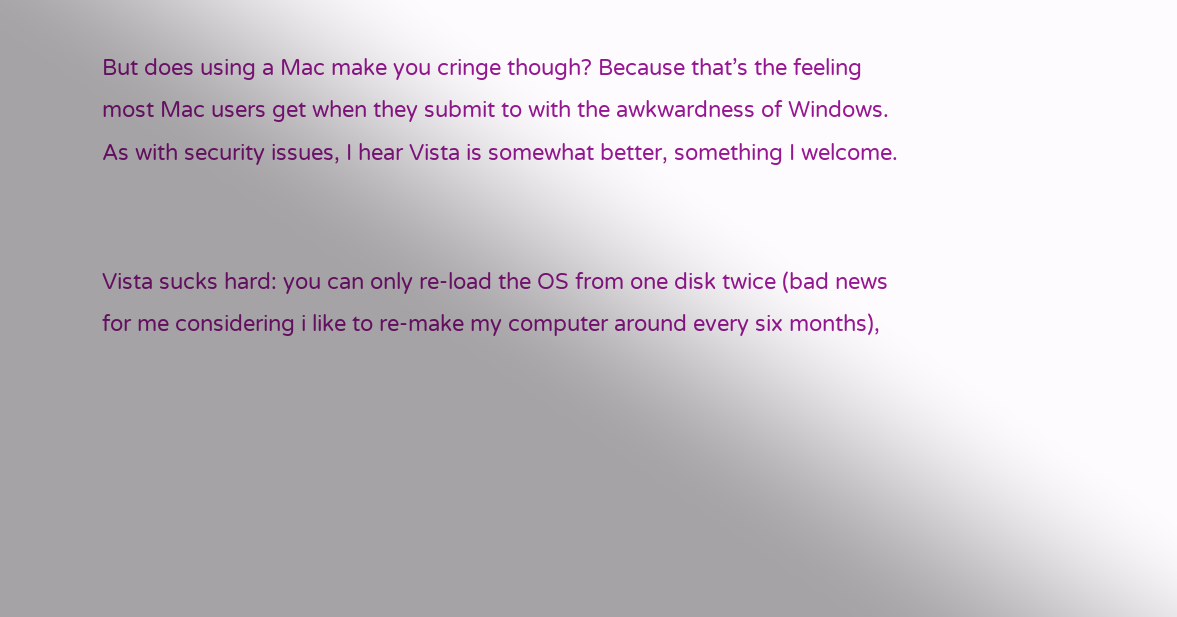But does using a Mac make you cringe though? Because that’s the feeling most Mac users get when they submit to with the awkwardness of Windows. As with security issues, I hear Vista is somewhat better, something I welcome.


Vista sucks hard: you can only re-load the OS from one disk twice (bad news for me considering i like to re-make my computer around every six months),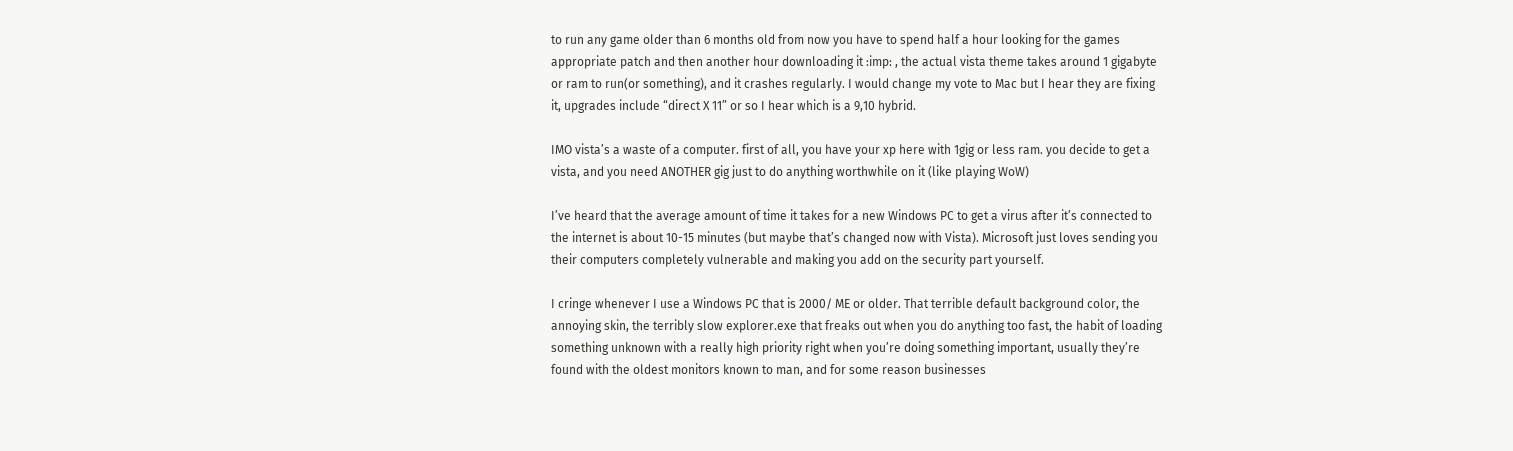to run any game older than 6 months old from now you have to spend half a hour looking for the games appropriate patch and then another hour downloading it :imp: , the actual vista theme takes around 1 gigabyte or ram to run(or something), and it crashes regularly. I would change my vote to Mac but I hear they are fixing it, upgrades include “direct X 11” or so I hear which is a 9,10 hybrid.

IMO vista’s a waste of a computer. first of all, you have your xp here with 1gig or less ram. you decide to get a vista, and you need ANOTHER gig just to do anything worthwhile on it (like playing WoW)

I’ve heard that the average amount of time it takes for a new Windows PC to get a virus after it’s connected to the internet is about 10-15 minutes (but maybe that’s changed now with Vista). Microsoft just loves sending you their computers completely vulnerable and making you add on the security part yourself.

I cringe whenever I use a Windows PC that is 2000/ ME or older. That terrible default background color, the annoying skin, the terribly slow explorer.exe that freaks out when you do anything too fast, the habit of loading something unknown with a really high priority right when you’re doing something important, usually they’re found with the oldest monitors known to man, and for some reason businesses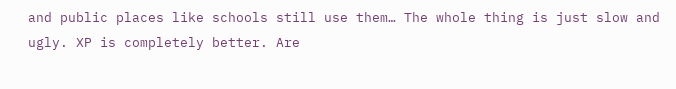and public places like schools still use them… The whole thing is just slow and ugly. XP is completely better. Are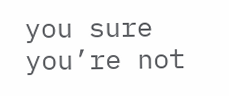you sure you’re not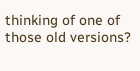thinking of one of those old versions?